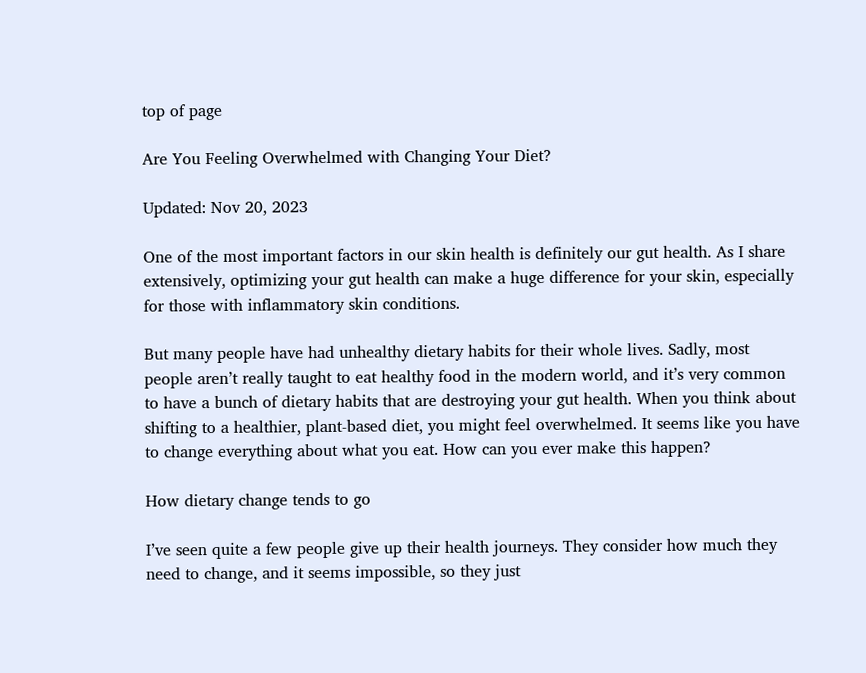top of page

Are You Feeling Overwhelmed with Changing Your Diet?

Updated: Nov 20, 2023

One of the most important factors in our skin health is definitely our gut health. As I share extensively, optimizing your gut health can make a huge difference for your skin, especially for those with inflammatory skin conditions.

But many people have had unhealthy dietary habits for their whole lives. Sadly, most people aren’t really taught to eat healthy food in the modern world, and it’s very common to have a bunch of dietary habits that are destroying your gut health. When you think about shifting to a healthier, plant-based diet, you might feel overwhelmed. It seems like you have to change everything about what you eat. How can you ever make this happen?

How dietary change tends to go

I’ve seen quite a few people give up their health journeys. They consider how much they need to change, and it seems impossible, so they just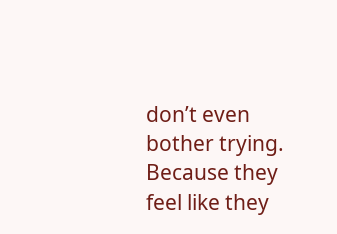don’t even bother trying. Because they feel like they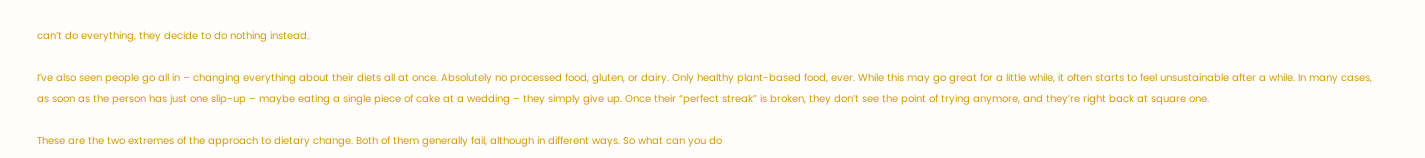can’t do everything, they decide to do nothing instead.

I’ve also seen people go all in – changing everything about their diets all at once. Absolutely no processed food, gluten, or dairy. Only healthy plant-based food, ever. While this may go great for a little while, it often starts to feel unsustainable after a while. In many cases, as soon as the person has just one slip-up – maybe eating a single piece of cake at a wedding – they simply give up. Once their “perfect streak” is broken, they don’t see the point of trying anymore, and they’re right back at square one.

These are the two extremes of the approach to dietary change. Both of them generally fail, although in different ways. So what can you do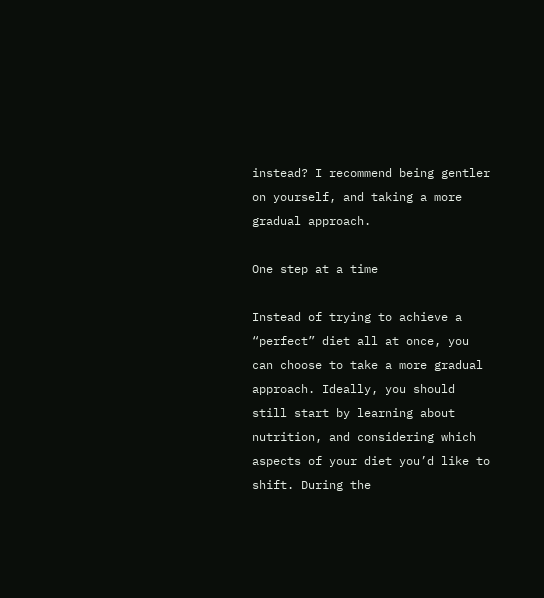instead? I recommend being gentler on yourself, and taking a more gradual approach.

One step at a time

Instead of trying to achieve a “perfect” diet all at once, you can choose to take a more gradual approach. Ideally, you should still start by learning about nutrition, and considering which aspects of your diet you’d like to shift. During the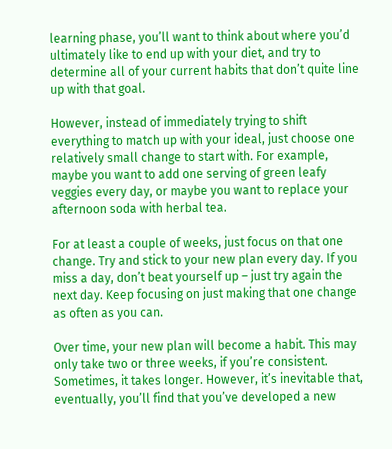learning phase, you’ll want to think about where you’d ultimately like to end up with your diet, and try to determine all of your current habits that don’t quite line up with that goal.

However, instead of immediately trying to shift everything to match up with your ideal, just choose one relatively small change to start with. For example, maybe you want to add one serving of green leafy veggies every day, or maybe you want to replace your afternoon soda with herbal tea.

For at least a couple of weeks, just focus on that one change. Try and stick to your new plan every day. If you miss a day, don’t beat yourself up – just try again the next day. Keep focusing on just making that one change as often as you can.

Over time, your new plan will become a habit. This may only take two or three weeks, if you’re consistent. Sometimes, it takes longer. However, it’s inevitable that, eventually, you’ll find that you’ve developed a new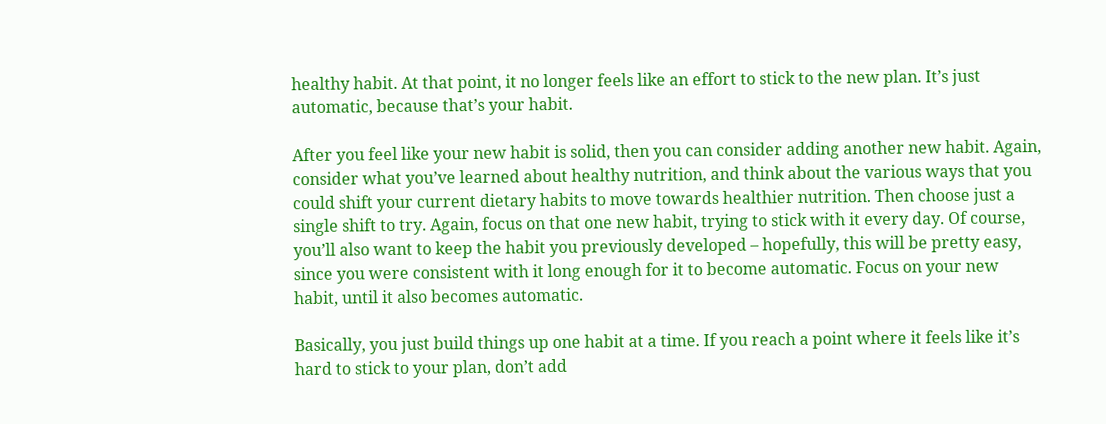healthy habit. At that point, it no longer feels like an effort to stick to the new plan. It’s just automatic, because that’s your habit.

After you feel like your new habit is solid, then you can consider adding another new habit. Again, consider what you’ve learned about healthy nutrition, and think about the various ways that you could shift your current dietary habits to move towards healthier nutrition. Then choose just a single shift to try. Again, focus on that one new habit, trying to stick with it every day. Of course, you’ll also want to keep the habit you previously developed – hopefully, this will be pretty easy, since you were consistent with it long enough for it to become automatic. Focus on your new habit, until it also becomes automatic.

Basically, you just build things up one habit at a time. If you reach a point where it feels like it’s hard to stick to your plan, don’t add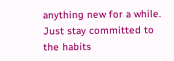anything new for a while. Just stay committed to the habits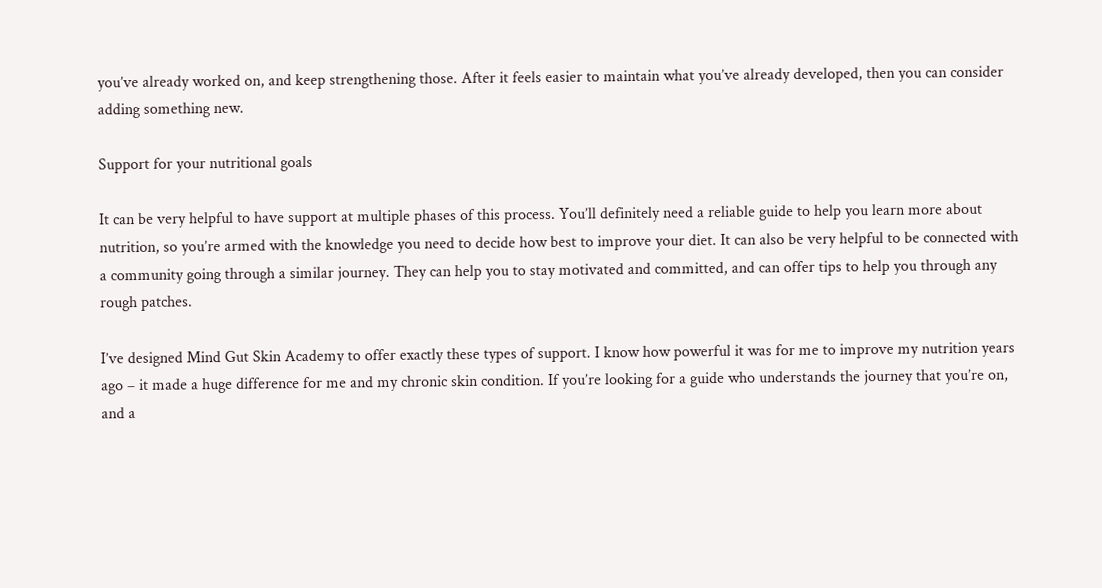you’ve already worked on, and keep strengthening those. After it feels easier to maintain what you’ve already developed, then you can consider adding something new.

Support for your nutritional goals

It can be very helpful to have support at multiple phases of this process. You’ll definitely need a reliable guide to help you learn more about nutrition, so you’re armed with the knowledge you need to decide how best to improve your diet. It can also be very helpful to be connected with a community going through a similar journey. They can help you to stay motivated and committed, and can offer tips to help you through any rough patches.

I’ve designed Mind Gut Skin Academy to offer exactly these types of support. I know how powerful it was for me to improve my nutrition years ago – it made a huge difference for me and my chronic skin condition. If you’re looking for a guide who understands the journey that you’re on, and a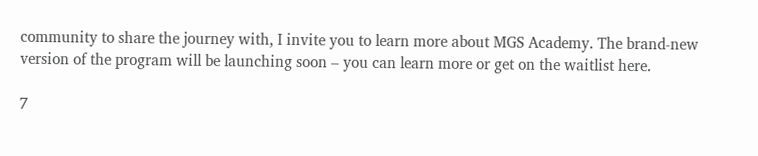community to share the journey with, I invite you to learn more about MGS Academy. The brand-new version of the program will be launching soon – you can learn more or get on the waitlist here.

7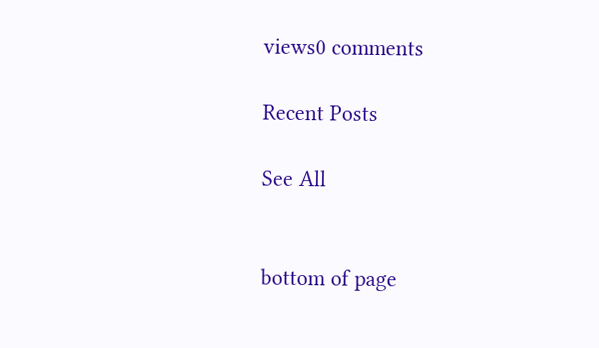views0 comments

Recent Posts

See All


bottom of page